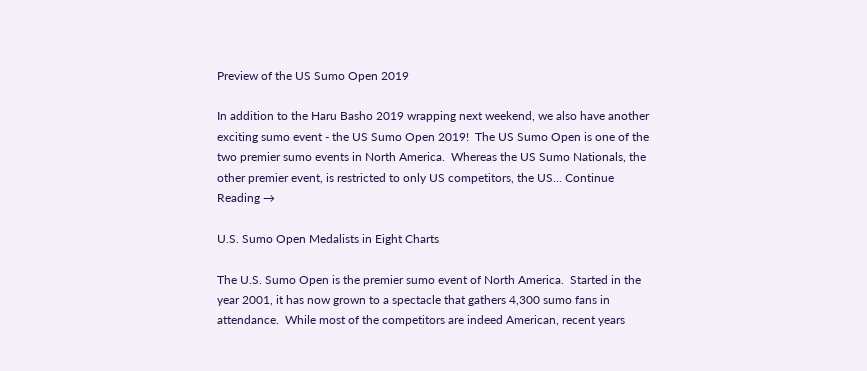Preview of the US Sumo Open 2019

In addition to the Haru Basho 2019 wrapping next weekend, we also have another exciting sumo event - the US Sumo Open 2019!  The US Sumo Open is one of the two premier sumo events in North America.  Whereas the US Sumo Nationals, the other premier event, is restricted to only US competitors, the US... Continue Reading →

U.S. Sumo Open Medalists in Eight Charts

The U.S. Sumo Open is the premier sumo event of North America.  Started in the year 2001, it has now grown to a spectacle that gathers 4,300 sumo fans in attendance.  While most of the competitors are indeed American, recent years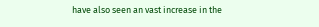have also seen an vast increase in the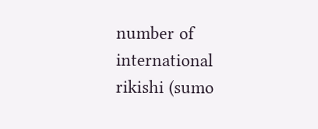number of international rikishi (sumo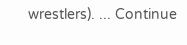wrestlers). ... Continue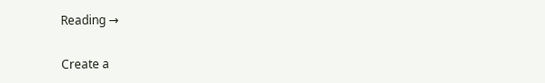Reading →

Create a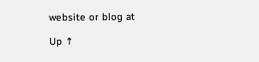website or blog at

Up ↑